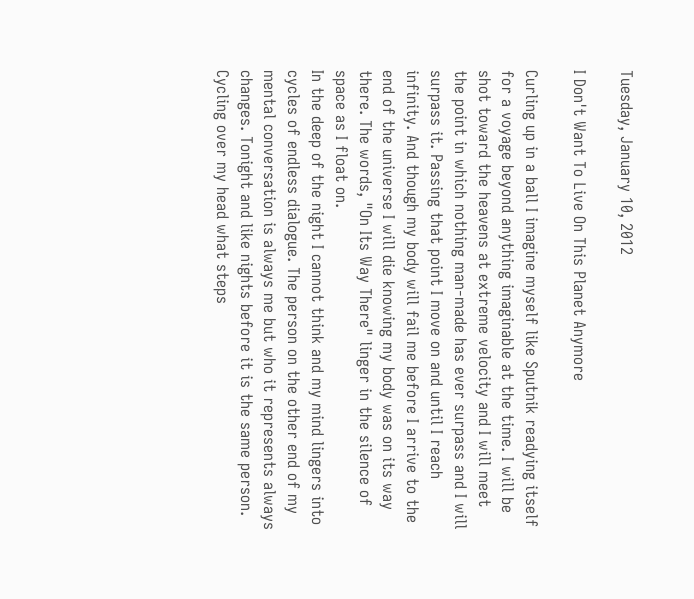Tuesday, January 10, 2012

I Don't Want To Live On This Planet Anymore

Curling up in a ball I imagine myself like Sputnik readying itself for a voyage beyond anything imaginable at the time. I will be shot toward the heavens at extreme velocity and I will meet the point in which nothing man-made has ever surpass and I will surpass it. Passing that point I move on and until I reach infinity. And though my body will fail me before I arrive to the end of the universe I will die knowing my body was on its way there. The words, "On Its Way There" linger in the silence of space as I float on.
In the deep of the night I cannot think and my mind lingers into cycles of endless dialogue. The person on the other end of my mental conversation is always me but who it represents always changes. Tonight and like nights before it is the same person. Cycling over my head what steps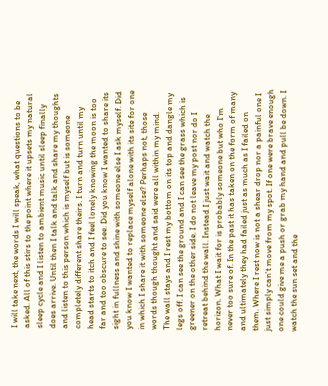I will take next, the words I will speak, what questions to be asked. All of this stirs to the point where it upsets my natural sleep cycle and I listen to ambient music until sleep finally does arrive. Until then I talk and talk and share my thoughts and listen to this person which is myself but is someone completely different share theirs. I turn and turn until my head starts to itch and I feel lonely knowing the moon is too far and too obscure to see. Did you know I wanted to share its sight in fullness and shine with someone else I ask myself. Did you know I wanted to replace myself alone with its site for one in which I share it with someone else? Perhaps not, those words though thought and said were all within my mind.
The wall stays and I rest my bottom on its top and dangle my legs off. I can see the ground and I can see the grass which is greener on the other side. I do not leave my post nor do I retreat behind the wall. Instead I just wait and watch the horizon. What I wait for is probably someone but who I'm never too sure of. In the past it has taken on the form of many and ultimately they had failed just as much as I failed on them. Where I rest now is not a shear drop nor a painful one I just simply can't move from my spot. If one were brave enough one could give me a push or grab my hand and pull be down. I watch the sun set and the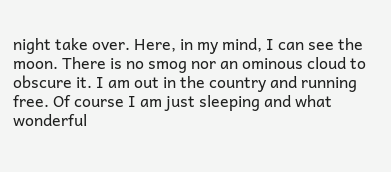night take over. Here, in my mind, I can see the moon. There is no smog nor an ominous cloud to obscure it. I am out in the country and running free. Of course I am just sleeping and what wonderful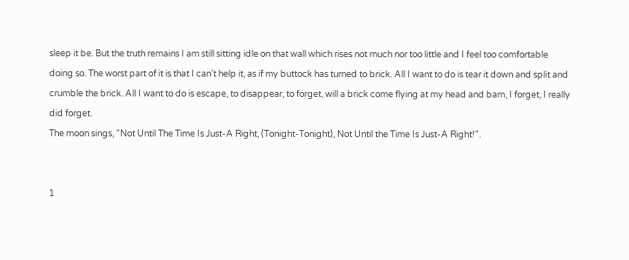sleep it be. But the truth remains I am still sitting idle on that wall which rises not much nor too little and I feel too comfortable doing so. The worst part of it is that I can't help it, as if my buttock has turned to brick. All I want to do is tear it down and split and crumble the brick. All I want to do is escape, to disappear, to forget, will a brick come flying at my head and bam, I forget, I really did forget.
The moon sings, "Not Until The Time Is Just-A Right, (Tonight-Tonight), Not Until the Time Is Just-A Right!".


1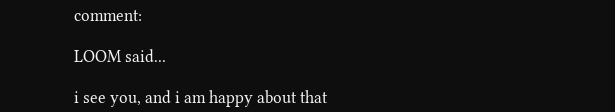comment:

LOOM said...

i see you, and i am happy about that